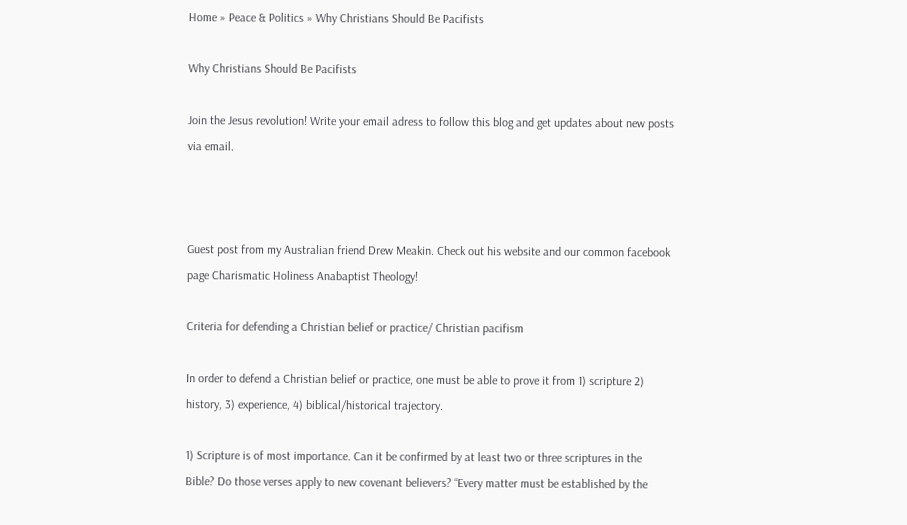Home » Peace & Politics » Why Christians Should Be Pacifists

Why Christians Should Be Pacifists

Join the Jesus revolution! Write your email adress to follow this blog and get updates about new posts via email.



Guest post from my Australian friend Drew Meakin. Check out his website and our common facebook page Charismatic Holiness Anabaptist Theology!

Criteria for defending a Christian belief or practice/ Christian pacifism

In order to defend a Christian belief or practice, one must be able to prove it from 1) scripture 2) history, 3) experience, 4) biblical/historical trajectory.

1) Scripture is of most importance. Can it be confirmed by at least two or three scriptures in the Bible? Do those verses apply to new covenant believers? “Every matter must be established by the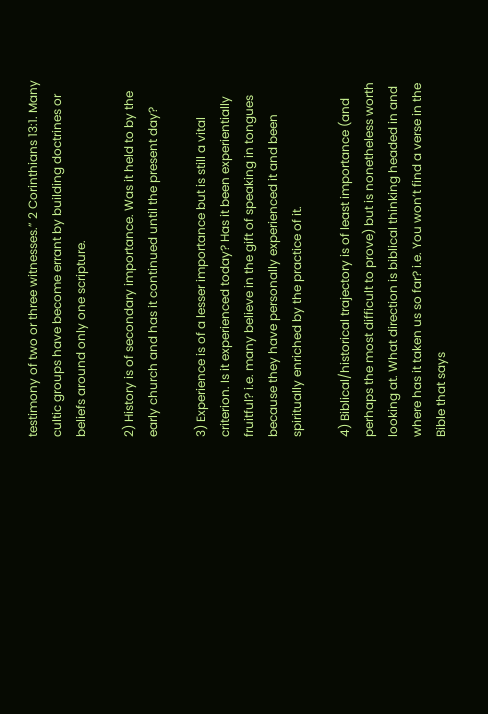testimony of two or three witnesses.” 2 Corinthians 13:1. Many cultic groups have become errant by building doctrines or beliefs around only one scripture.

2) History is of secondary importance. Was it held to by the early church and has it continued until the present day?

3) Experience is of a lesser importance but is still a vital criterion. Is it experienced today? Has it been experientially fruitful? i.e. many believe in the gift of speaking in tongues because they have personally experienced it and been spiritually enriched by the practice of it.

4) Biblical/historical trajectory is of least importance (and perhaps the most difficult to prove) but is nonetheless worth looking at. What direction is biblical thinking headed in and where has it taken us so far? i.e. You won’t find a verse in the Bible that says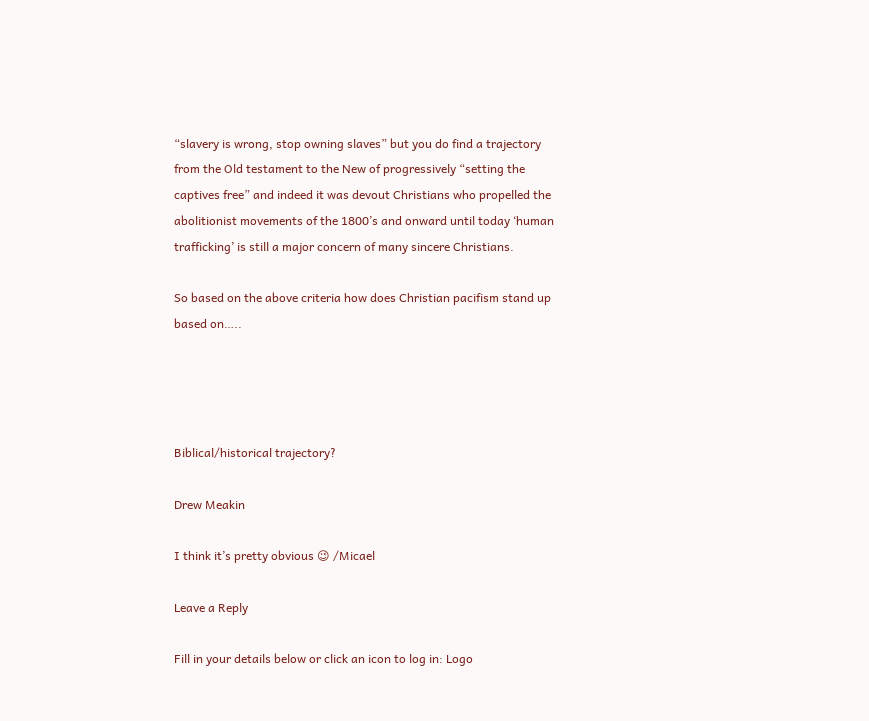“slavery is wrong, stop owning slaves” but you do find a trajectory from the Old testament to the New of progressively “setting the captives free” and indeed it was devout Christians who propelled the abolitionist movements of the 1800’s and onward until today ‘human trafficking’ is still a major concern of many sincere Christians.

So based on the above criteria how does Christian pacifism stand up based on…..




Biblical/historical trajectory?

Drew Meakin

I think it’s pretty obvious 😉 /Micael

Leave a Reply

Fill in your details below or click an icon to log in: Logo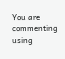You are commenting using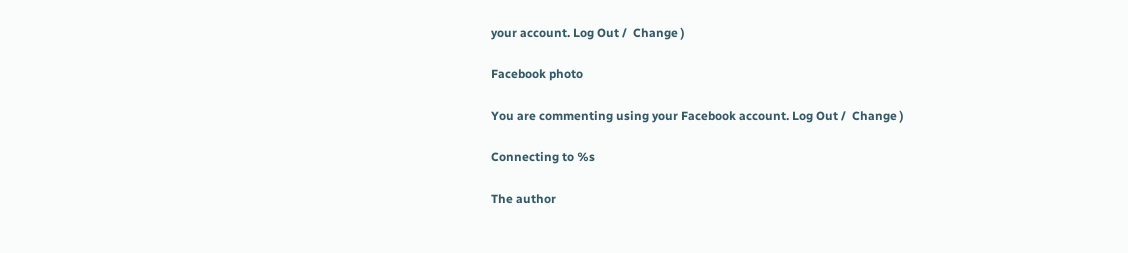your account. Log Out /  Change )

Facebook photo

You are commenting using your Facebook account. Log Out /  Change )

Connecting to %s

The author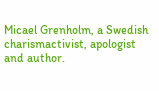Micael Grenholm, a Swedish charismactivist, apologist and author.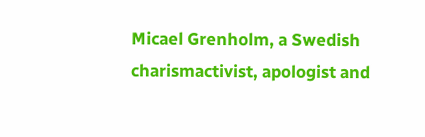Micael Grenholm, a Swedish charismactivist, apologist and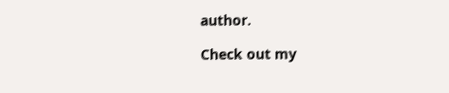author.

Check out my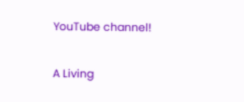YouTube channel!

A Living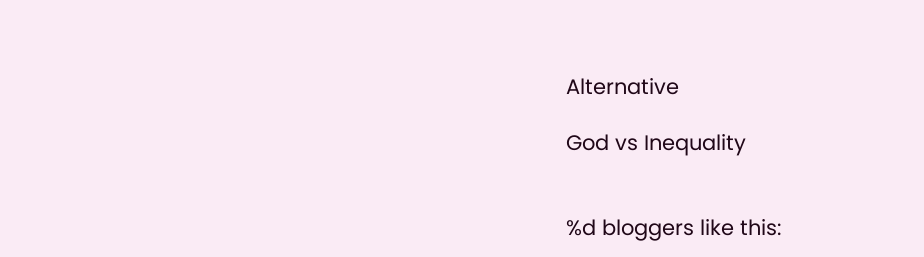Alternative

God vs Inequality


%d bloggers like this: